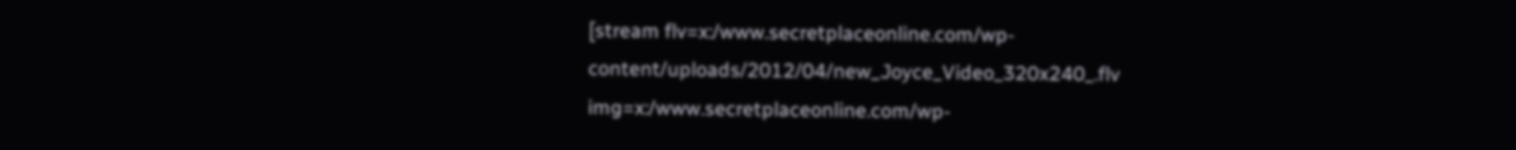[stream flv=x:/www.secretplaceonline.com/wp-content/uploads/2012/04/new_Joyce_Video_320x240_.flv img=x:/www.secretplaceonline.com/wp-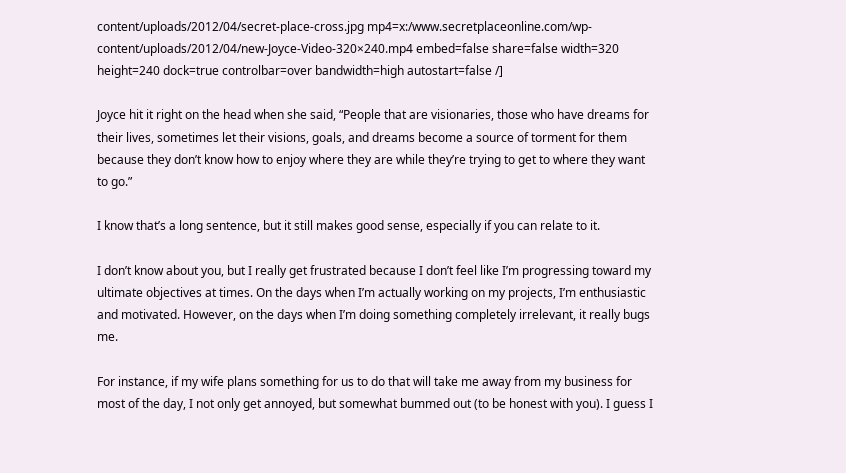content/uploads/2012/04/secret-place-cross.jpg mp4=x:/www.secretplaceonline.com/wp-content/uploads/2012/04/new-Joyce-Video-320×240.mp4 embed=false share=false width=320 height=240 dock=true controlbar=over bandwidth=high autostart=false /]

Joyce hit it right on the head when she said, “People that are visionaries, those who have dreams for their lives, sometimes let their visions, goals, and dreams become a source of torment for them because they don’t know how to enjoy where they are while they’re trying to get to where they want to go.”

I know that’s a long sentence, but it still makes good sense, especially if you can relate to it.

I don’t know about you, but I really get frustrated because I don’t feel like I’m progressing toward my ultimate objectives at times. On the days when I’m actually working on my projects, I’m enthusiastic and motivated. However, on the days when I’m doing something completely irrelevant, it really bugs me.

For instance, if my wife plans something for us to do that will take me away from my business for most of the day, I not only get annoyed, but somewhat bummed out (to be honest with you). I guess I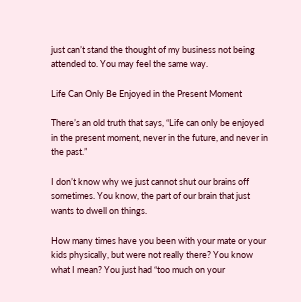just can’t stand the thought of my business not being attended to. You may feel the same way.

Life Can Only Be Enjoyed in the Present Moment

There’s an old truth that says, “Life can only be enjoyed in the present moment, never in the future, and never in the past.”

I don’t know why we just cannot shut our brains off sometimes. You know, the part of our brain that just wants to dwell on things.

How many times have you been with your mate or your kids physically, but were not really there? You know what I mean? You just had “too much on your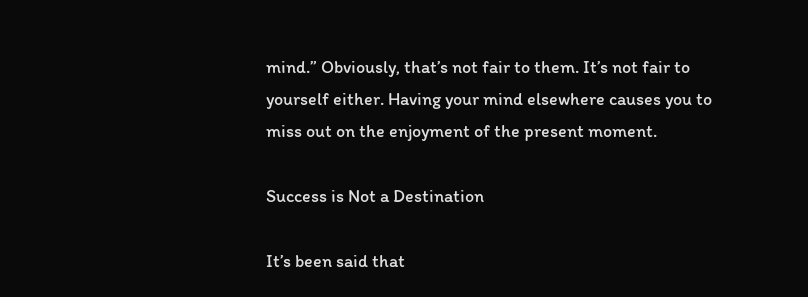mind.” Obviously, that’s not fair to them. It’s not fair to yourself either. Having your mind elsewhere causes you to miss out on the enjoyment of the present moment.

Success is Not a Destination

It’s been said that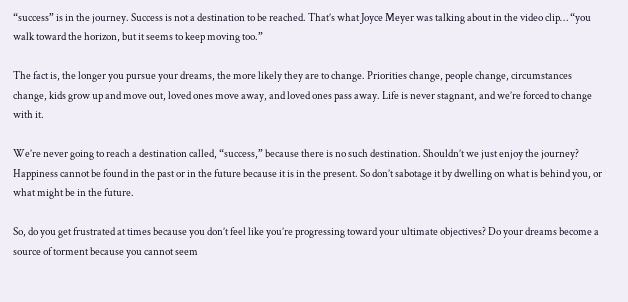“success” is in the journey. Success is not a destination to be reached. That’s what Joyce Meyer was talking about in the video clip… “you walk toward the horizon, but it seems to keep moving too.”

The fact is, the longer you pursue your dreams, the more likely they are to change. Priorities change, people change, circumstances change, kids grow up and move out, loved ones move away, and loved ones pass away. Life is never stagnant, and we’re forced to change with it.

We’re never going to reach a destination called, “success,” because there is no such destination. Shouldn’t we just enjoy the journey? Happiness cannot be found in the past or in the future because it is in the present. So don’t sabotage it by dwelling on what is behind you, or what might be in the future.

So, do you get frustrated at times because you don’t feel like you’re progressing toward your ultimate objectives? Do your dreams become a source of torment because you cannot seem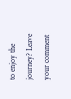to enjoy the journey? Leave your comment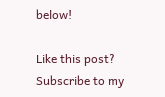below!

Like this post? Subscribe to my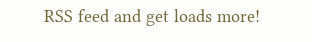RSS feed and get loads more!